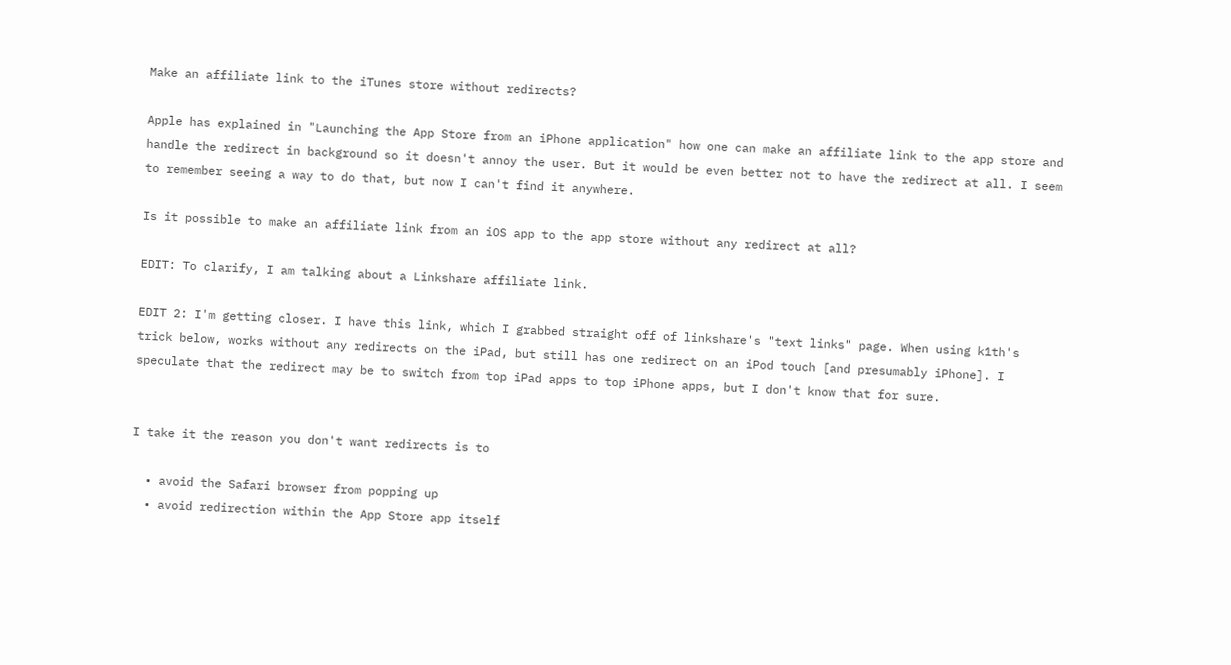Make an affiliate link to the iTunes store without redirects?

Apple has explained in "Launching the App Store from an iPhone application" how one can make an affiliate link to the app store and handle the redirect in background so it doesn't annoy the user. But it would be even better not to have the redirect at all. I seem to remember seeing a way to do that, but now I can't find it anywhere.

Is it possible to make an affiliate link from an iOS app to the app store without any redirect at all?

EDIT: To clarify, I am talking about a Linkshare affiliate link.

EDIT 2: I'm getting closer. I have this link, which I grabbed straight off of linkshare's "text links" page. When using k1th's trick below, works without any redirects on the iPad, but still has one redirect on an iPod touch [and presumably iPhone]. I speculate that the redirect may be to switch from top iPad apps to top iPhone apps, but I don't know that for sure.


I take it the reason you don't want redirects is to

  • avoid the Safari browser from popping up
  • avoid redirection within the App Store app itself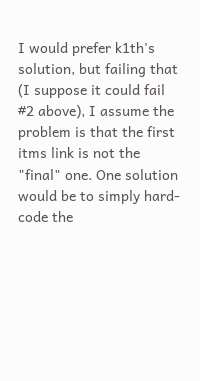I would prefer k1th's solution, but failing that (I suppose it could fail #2 above), I assume the problem is that the first itms link is not the "final" one. One solution would be to simply hard-code the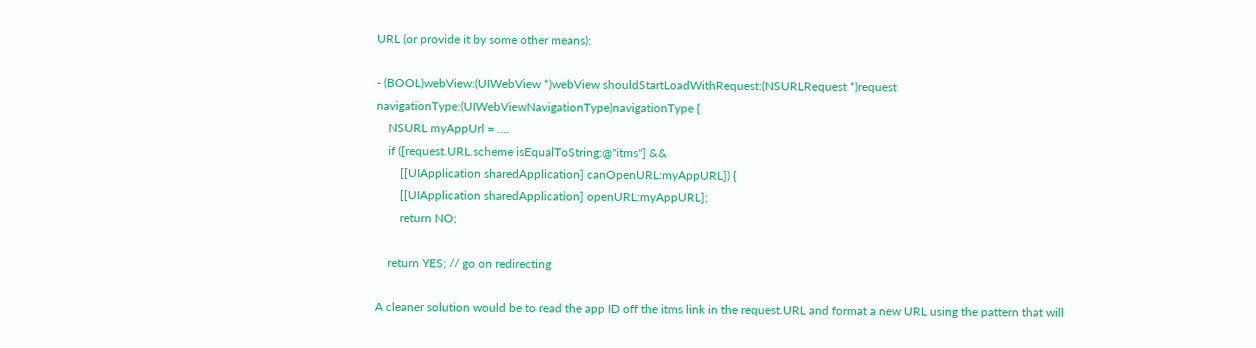URL (or provide it by some other means):

- (BOOL)webView:(UIWebView *)webView shouldStartLoadWithRequest:(NSURLRequest *)request navigationType:(UIWebViewNavigationType)navigationType {
    NSURL myAppUrl = ....
    if ([request.URL.scheme isEqualToString:@"itms"] &&
        [[UIApplication sharedApplication] canOpenURL:myAppURL]) {
        [[UIApplication sharedApplication] openURL:myAppURL];
        return NO;

    return YES; // go on redirecting

A cleaner solution would be to read the app ID off the itms link in the request.URL and format a new URL using the pattern that will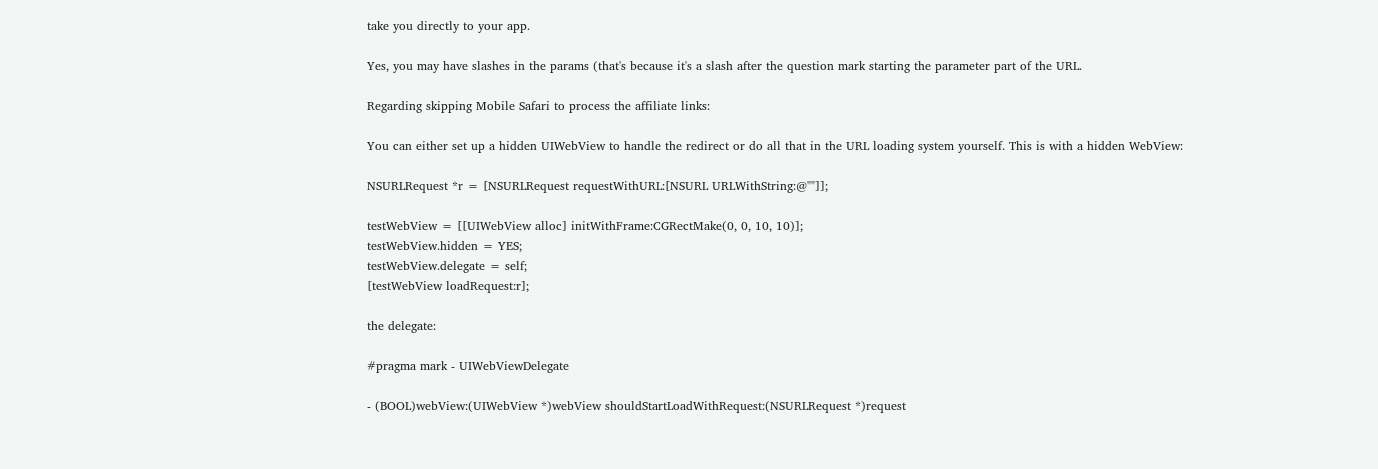take you directly to your app.

Yes, you may have slashes in the params (that's because it's a slash after the question mark starting the parameter part of the URL.

Regarding skipping Mobile Safari to process the affiliate links:

You can either set up a hidden UIWebView to handle the redirect or do all that in the URL loading system yourself. This is with a hidden WebView:

NSURLRequest *r = [NSURLRequest requestWithURL:[NSURL URLWithString:@""]];

testWebView = [[UIWebView alloc] initWithFrame:CGRectMake(0, 0, 10, 10)];
testWebView.hidden = YES;
testWebView.delegate = self;
[testWebView loadRequest:r];

the delegate:

#pragma mark - UIWebViewDelegate

- (BOOL)webView:(UIWebView *)webView shouldStartLoadWithRequest:(NSURLRequest *)request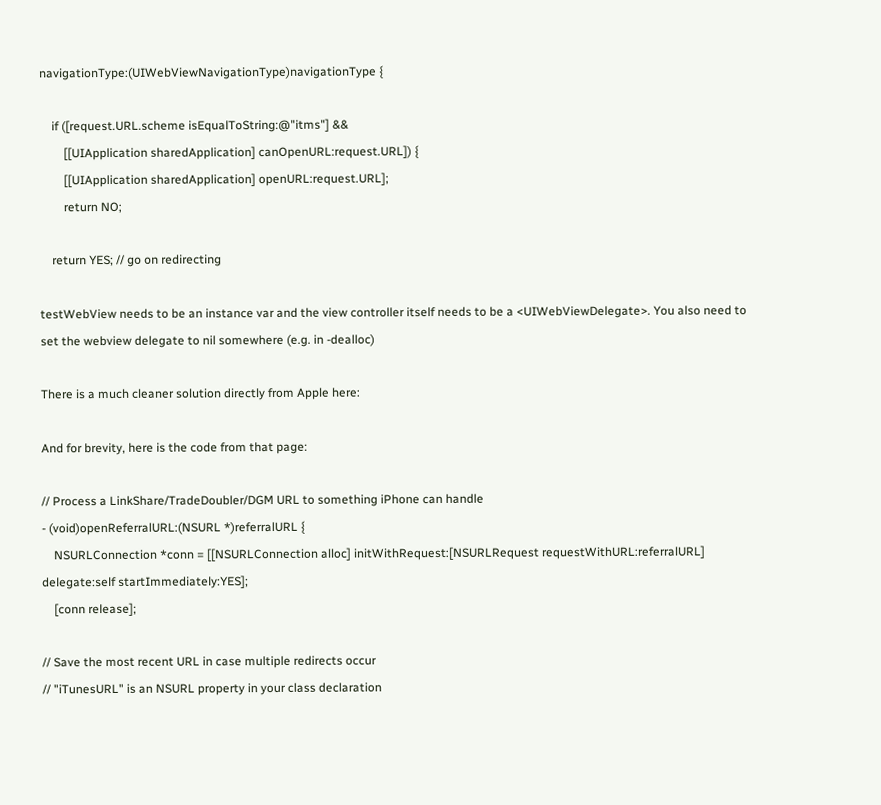navigationType:(UIWebViewNavigationType)navigationType {

    if ([request.URL.scheme isEqualToString:@"itms"] &&
        [[UIApplication sharedApplication] canOpenURL:request.URL]) {
        [[UIApplication sharedApplication] openURL:request.URL];
        return NO;

    return YES; // go on redirecting

testWebView needs to be an instance var and the view controller itself needs to be a <UIWebViewDelegate>. You also need to set the webview delegate to nil somewhere (e.g. in -dealloc)

There is a much cleaner solution directly from Apple here:

And for brevity, here is the code from that page:

// Process a LinkShare/TradeDoubler/DGM URL to something iPhone can handle
- (void)openReferralURL:(NSURL *)referralURL {
    NSURLConnection *conn = [[NSURLConnection alloc] initWithRequest:[NSURLRequest requestWithURL:referralURL] delegate:self startImmediately:YES];
    [conn release];

// Save the most recent URL in case multiple redirects occur
// "iTunesURL" is an NSURL property in your class declaration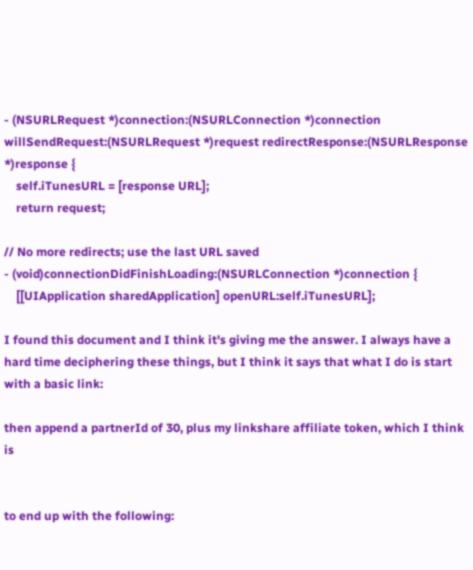- (NSURLRequest *)connection:(NSURLConnection *)connection willSendRequest:(NSURLRequest *)request redirectResponse:(NSURLResponse *)response {
    self.iTunesURL = [response URL];
    return request;

// No more redirects; use the last URL saved
- (void)connectionDidFinishLoading:(NSURLConnection *)connection {
    [[UIApplication sharedApplication] openURL:self.iTunesURL];

I found this document and I think it's giving me the answer. I always have a hard time deciphering these things, but I think it says that what I do is start with a basic link:

then append a partnerId of 30, plus my linkshare affiliate token, which I think is


to end up with the following: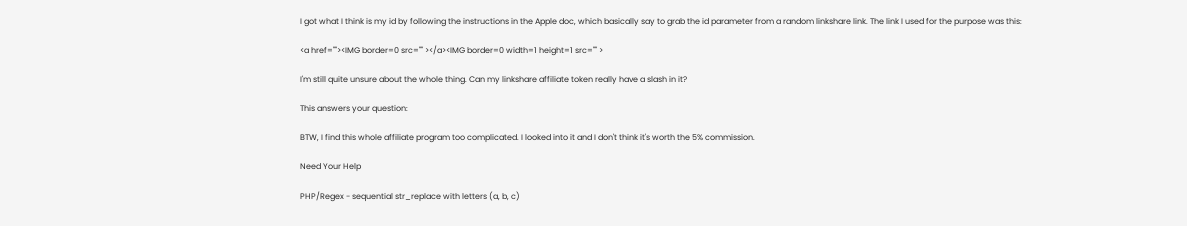I got what I think is my id by following the instructions in the Apple doc, which basically say to grab the id parameter from a random linkshare link. The link I used for the purpose was this:

<a href=""><IMG border=0 src="" ></a><IMG border=0 width=1 height=1 src="" >

I'm still quite unsure about the whole thing. Can my linkshare affiliate token really have a slash in it?

This answers your question:

BTW, I find this whole affiliate program too complicated. I looked into it and I don't think it's worth the 5% commission.

Need Your Help

PHP/Regex - sequential str_replace with letters (a, b, c)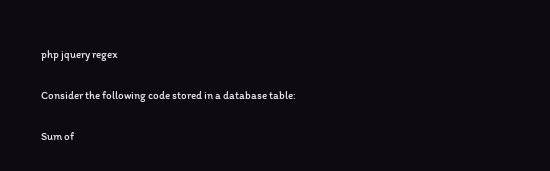php jquery regex

Consider the following code stored in a database table:

Sum of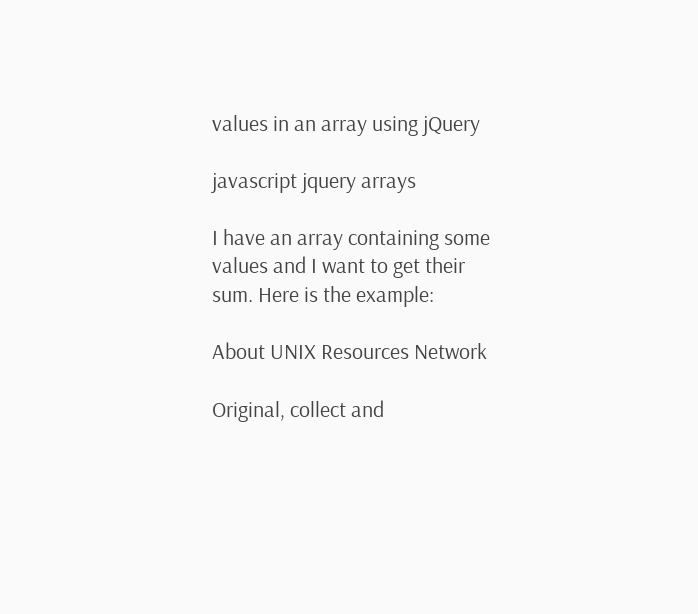values in an array using jQuery

javascript jquery arrays

I have an array containing some values and I want to get their sum. Here is the example:

About UNIX Resources Network

Original, collect and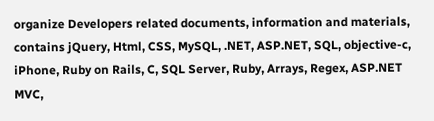organize Developers related documents, information and materials, contains jQuery, Html, CSS, MySQL, .NET, ASP.NET, SQL, objective-c, iPhone, Ruby on Rails, C, SQL Server, Ruby, Arrays, Regex, ASP.NET MVC,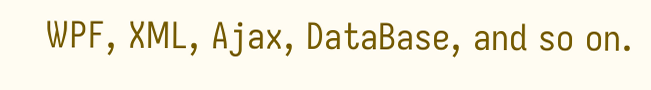WPF, XML, Ajax, DataBase, and so on.